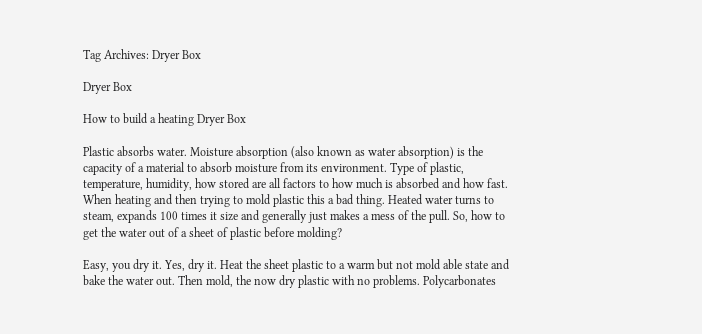Tag Archives: Dryer Box

Dryer Box

How to build a heating Dryer Box

Plastic absorbs water. Moisture absorption (also known as water absorption) is the capacity of a material to absorb moisture from its environment. Type of plastic, temperature, humidity, how stored are all factors to how much is absorbed and how fast. When heating and then trying to mold plastic this a bad thing. Heated water turns to steam, expands 100 times it size and generally just makes a mess of the pull. So, how to get the water out of a sheet of plastic before molding?

Easy, you dry it. Yes, dry it. Heat the sheet plastic to a warm but not mold able state and bake the water out. Then mold, the now dry plastic with no problems. Polycarbonates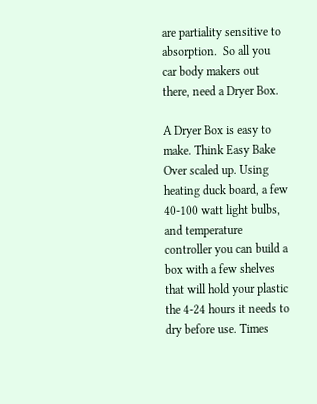are partiality sensitive to absorption.  So all you car body makers out there, need a Dryer Box.

A Dryer Box is easy to make. Think Easy Bake Over scaled up. Using heating duck board, a few 40-100 watt light bulbs, and temperature controller you can build a box with a few shelves that will hold your plastic the 4-24 hours it needs to dry before use. Times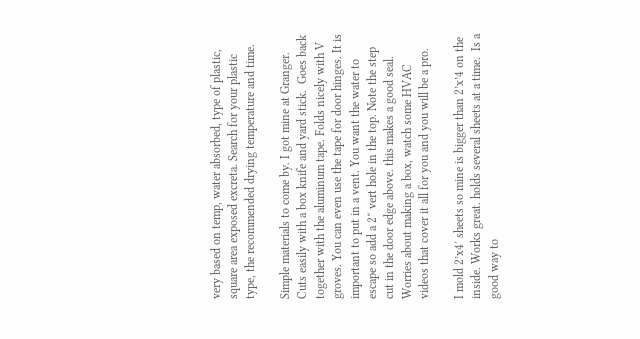very based on temp, water absorbed, type of plastic, square area exposed excreta. Search for your plastic type, the recommended drying temperature and time.

Simple materials to come by. I got mine at Granger.  Cuts easily with a box knife and yard stick.  Goes back together with the aluminum tape. Folds nicely with V groves. You can even use the tape for door hinges. It is important to put in a vent. You want the water to escape so add a 2″ vert hole in the top. Note the step cut in the door edge above. this makes a good seal. Worries about making a box, watch some HVAC videos that cover it all for you and you will be a pro.

I mold 2’x4′ sheets so mine is bigger than 2’x’4 on the inside. Works great. holds several sheets at a time.  Is a good way to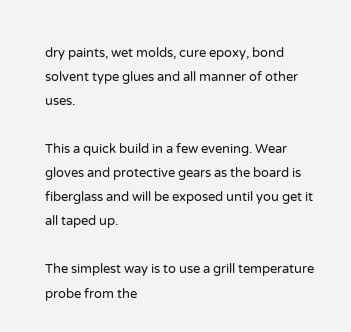dry paints, wet molds, cure epoxy, bond solvent type glues and all manner of other uses.

This a quick build in a few evening. Wear gloves and protective gears as the board is fiberglass and will be exposed until you get it all taped up.

The simplest way is to use a grill temperature probe from the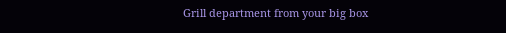Grill department from your big box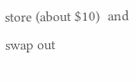store (about $10)  and swap out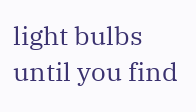light bulbs until you find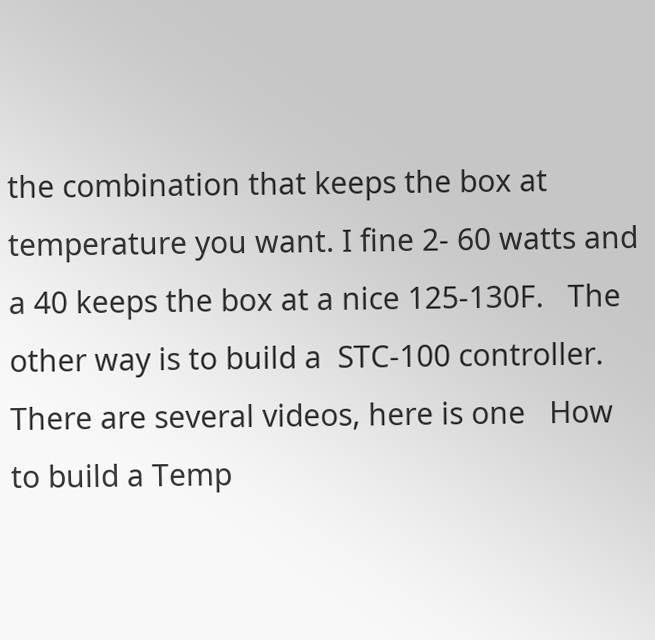the combination that keeps the box at temperature you want. I fine 2- 60 watts and a 40 keeps the box at a nice 125-130F.   The other way is to build a  STC-100 controller. There are several videos, here is one   How to build a Temp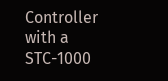Controller with a STC-1000